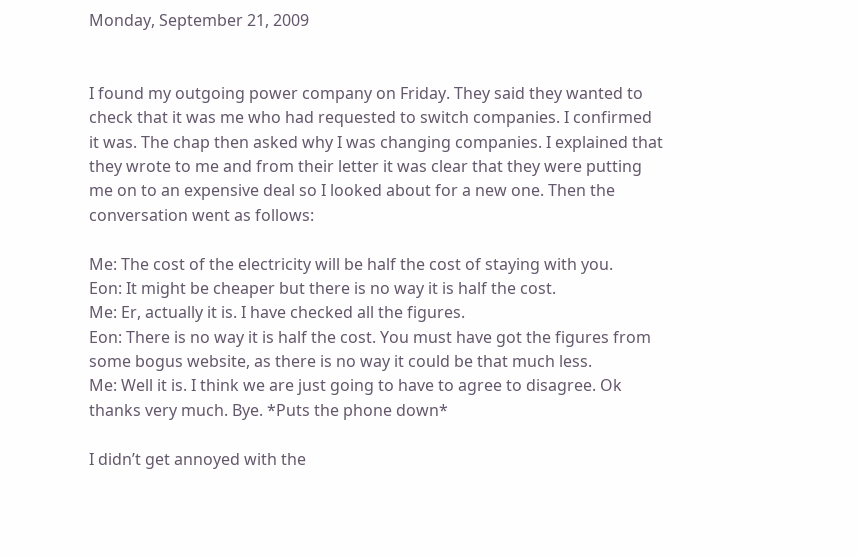Monday, September 21, 2009


I found my outgoing power company on Friday. They said they wanted to check that it was me who had requested to switch companies. I confirmed it was. The chap then asked why I was changing companies. I explained that they wrote to me and from their letter it was clear that they were putting me on to an expensive deal so I looked about for a new one. Then the conversation went as follows:

Me: The cost of the electricity will be half the cost of staying with you.
Eon: It might be cheaper but there is no way it is half the cost.
Me: Er, actually it is. I have checked all the figures.
Eon: There is no way it is half the cost. You must have got the figures from some bogus website, as there is no way it could be that much less.
Me: Well it is. I think we are just going to have to agree to disagree. Ok thanks very much. Bye. *Puts the phone down*

I didn’t get annoyed with the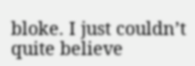bloke. I just couldn’t quite believe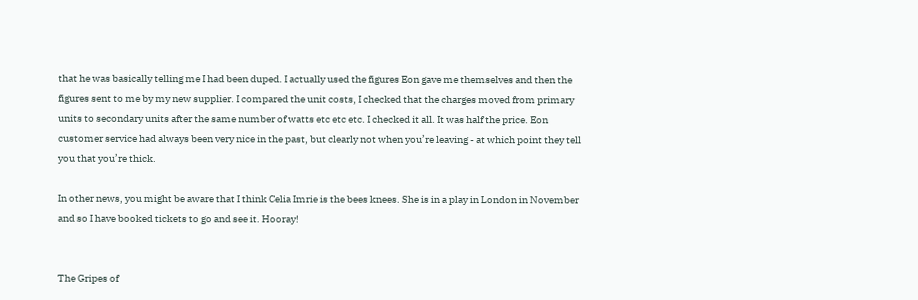that he was basically telling me I had been duped. I actually used the figures Eon gave me themselves and then the figures sent to me by my new supplier. I compared the unit costs, I checked that the charges moved from primary units to secondary units after the same number of watts etc etc etc. I checked it all. It was half the price. Eon customer service had always been very nice in the past, but clearly not when you’re leaving - at which point they tell you that you’re thick.

In other news, you might be aware that I think Celia Imrie is the bees knees. She is in a play in London in November and so I have booked tickets to go and see it. Hooray!


The Gripes of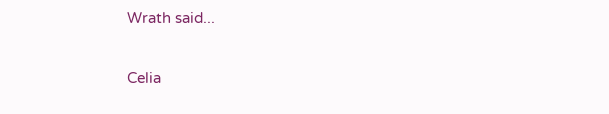Wrath said...

Celia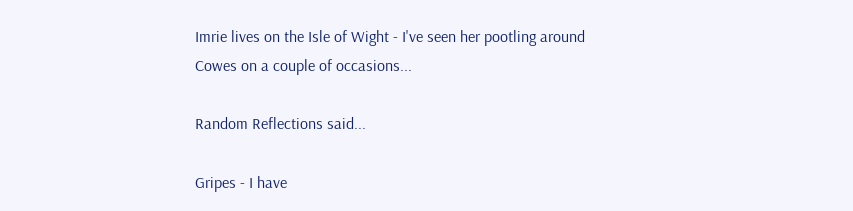Imrie lives on the Isle of Wight - I've seen her pootling around Cowes on a couple of occasions...

Random Reflections said...

Gripes - I have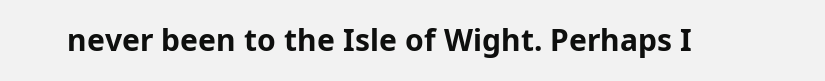never been to the Isle of Wight. Perhaps I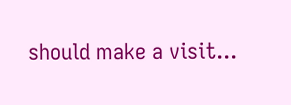should make a visit...